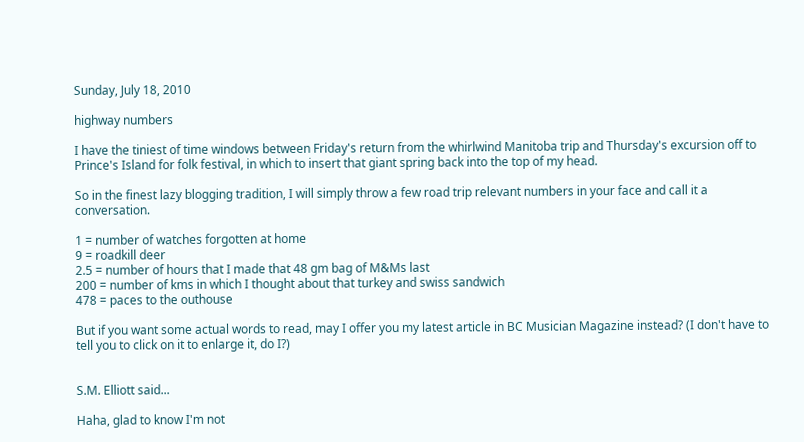Sunday, July 18, 2010

highway numbers

I have the tiniest of time windows between Friday's return from the whirlwind Manitoba trip and Thursday's excursion off to Prince's Island for folk festival, in which to insert that giant spring back into the top of my head.

So in the finest lazy blogging tradition, I will simply throw a few road trip relevant numbers in your face and call it a conversation.

1 = number of watches forgotten at home
9 = roadkill deer
2.5 = number of hours that I made that 48 gm bag of M&Ms last
200 = number of kms in which I thought about that turkey and swiss sandwich
478 = paces to the outhouse

But if you want some actual words to read, may I offer you my latest article in BC Musician Magazine instead? (I don't have to tell you to click on it to enlarge it, do I?)


S.M. Elliott said...

Haha, glad to know I'm not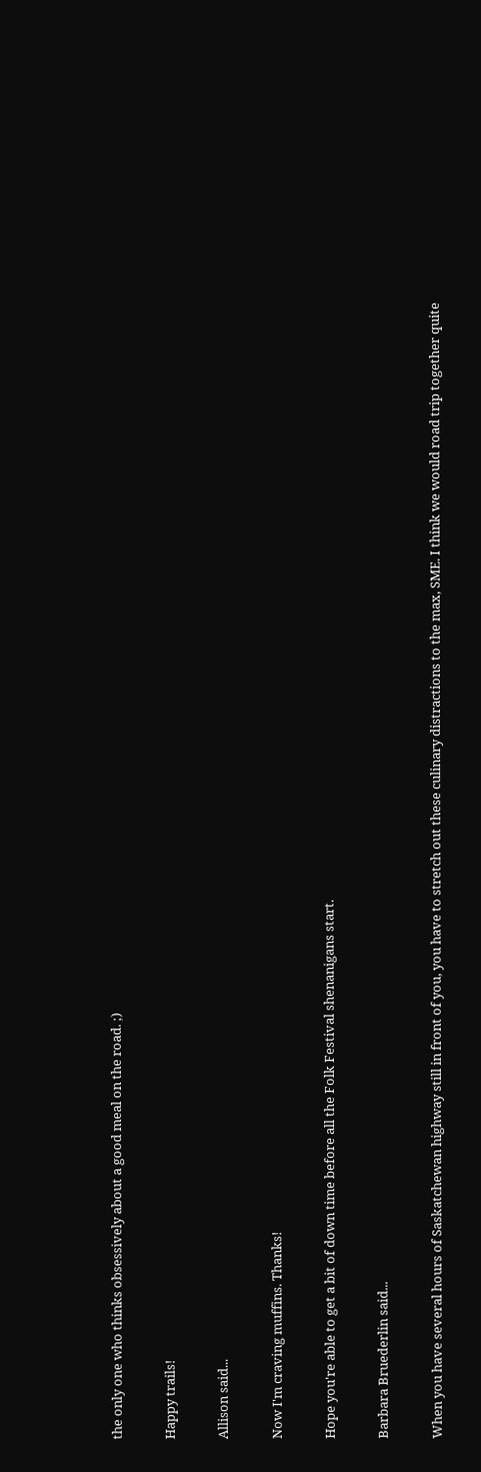the only one who thinks obsessively about a good meal on the road. ;)

Happy trails!

Allison said...

Now I'm craving muffins. Thanks!

Hope you're able to get a bit of down time before all the Folk Festival shenanigans start.

Barbara Bruederlin said...

When you have several hours of Saskatchewan highway still in front of you, you have to stretch out these culinary distractions to the max, SME. I think we would road trip together quite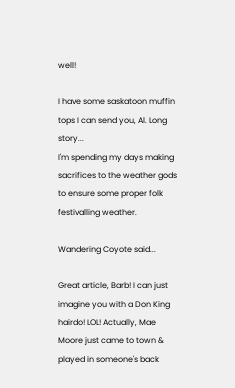well!

I have some saskatoon muffin tops I can send you, Al. Long story...
I'm spending my days making sacrifices to the weather gods to ensure some proper folk festivalling weather.

Wandering Coyote said...

Great article, Barb! I can just imagine you with a Don King hairdo! LOL! Actually, Mae Moore just came to town & played in someone's back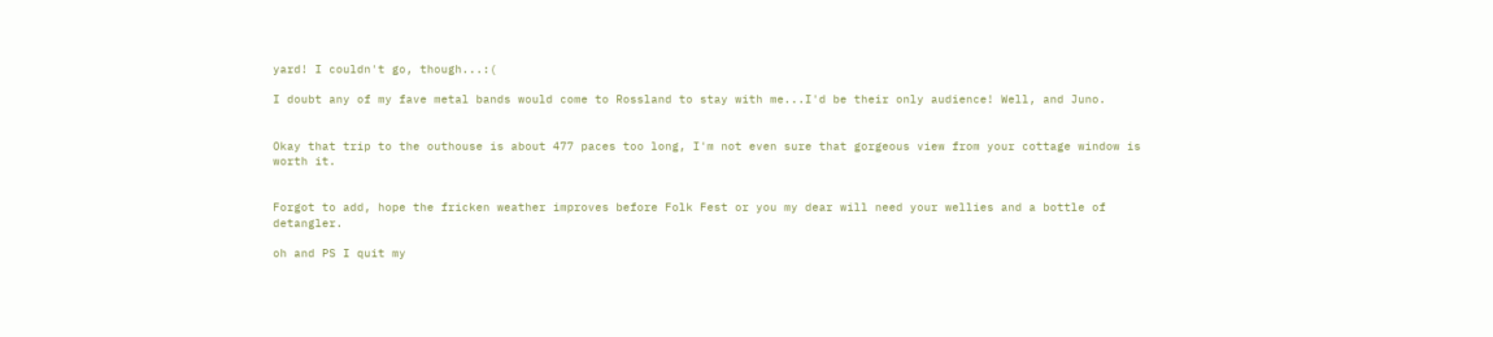yard! I couldn't go, though...:(

I doubt any of my fave metal bands would come to Rossland to stay with me...I'd be their only audience! Well, and Juno.


Okay that trip to the outhouse is about 477 paces too long, I'm not even sure that gorgeous view from your cottage window is worth it.


Forgot to add, hope the fricken weather improves before Folk Fest or you my dear will need your wellies and a bottle of detangler.

oh and PS I quit my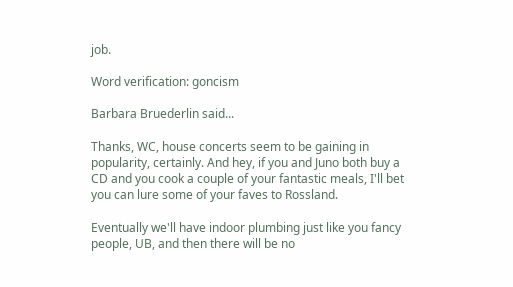job.

Word verification: goncism

Barbara Bruederlin said...

Thanks, WC, house concerts seem to be gaining in popularity, certainly. And hey, if you and Juno both buy a CD and you cook a couple of your fantastic meals, I'll bet you can lure some of your faves to Rossland.

Eventually we'll have indoor plumbing just like you fancy people, UB, and then there will be no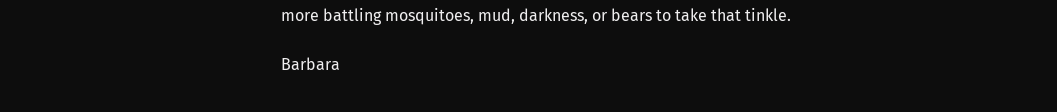more battling mosquitoes, mud, darkness, or bears to take that tinkle.

Barbara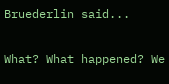Bruederlin said...

What? What happened? We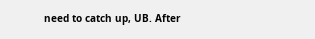need to catch up, UB. After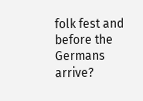folk fest and before the Germans arrive?